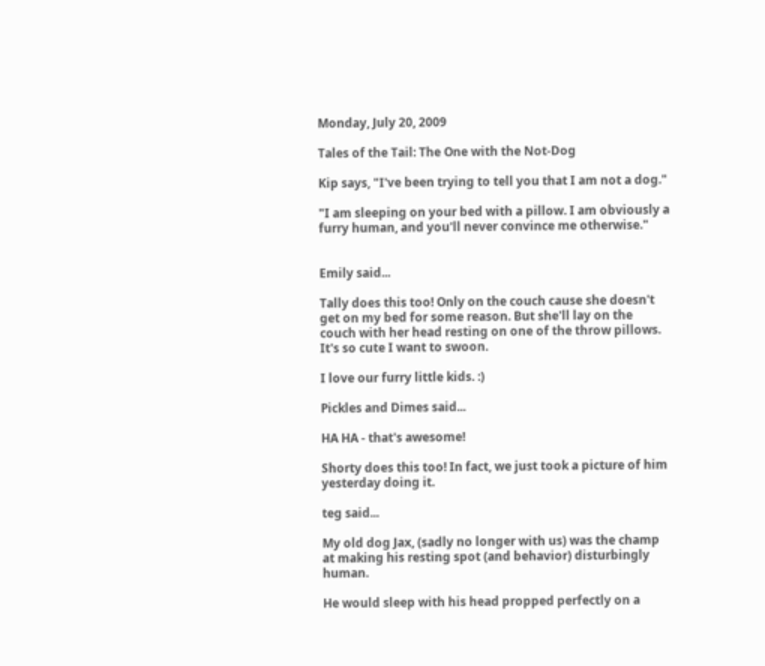Monday, July 20, 2009

Tales of the Tail: The One with the Not-Dog

Kip says, "I've been trying to tell you that I am not a dog."

"I am sleeping on your bed with a pillow. I am obviously a furry human, and you'll never convince me otherwise."


Emily said...

Tally does this too! Only on the couch cause she doesn't get on my bed for some reason. But she'll lay on the couch with her head resting on one of the throw pillows. It's so cute I want to swoon.

I love our furry little kids. :)

Pickles and Dimes said...

HA HA - that's awesome!

Shorty does this too! In fact, we just took a picture of him yesterday doing it.

teg said...

My old dog Jax, (sadly no longer with us) was the champ at making his resting spot (and behavior) disturbingly human.

He would sleep with his head propped perfectly on a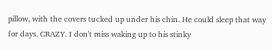pillow, with the covers tucked up under his chin. He could sleep that way for days. CRAZY. I don't miss waking up to his stinky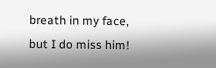breath in my face, but I do miss him!